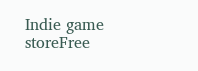Indie game storeFree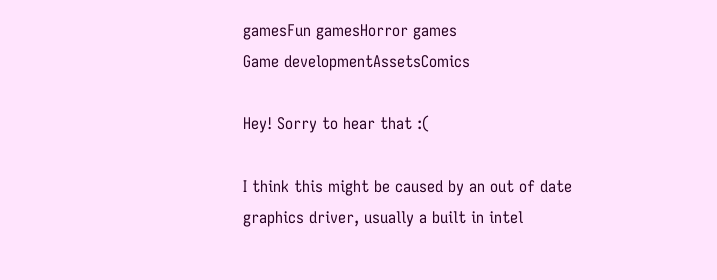gamesFun gamesHorror games
Game developmentAssetsComics

Hey! Sorry to hear that :(

I think this might be caused by an out of date graphics driver, usually a built in intel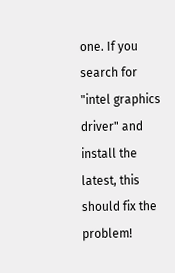one. If you search for "intel graphics driver" and install the latest, this should fix the problem!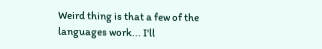Weird thing is that a few of the languages work... I'll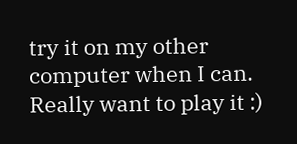try it on my other computer when I can. Really want to play it :)